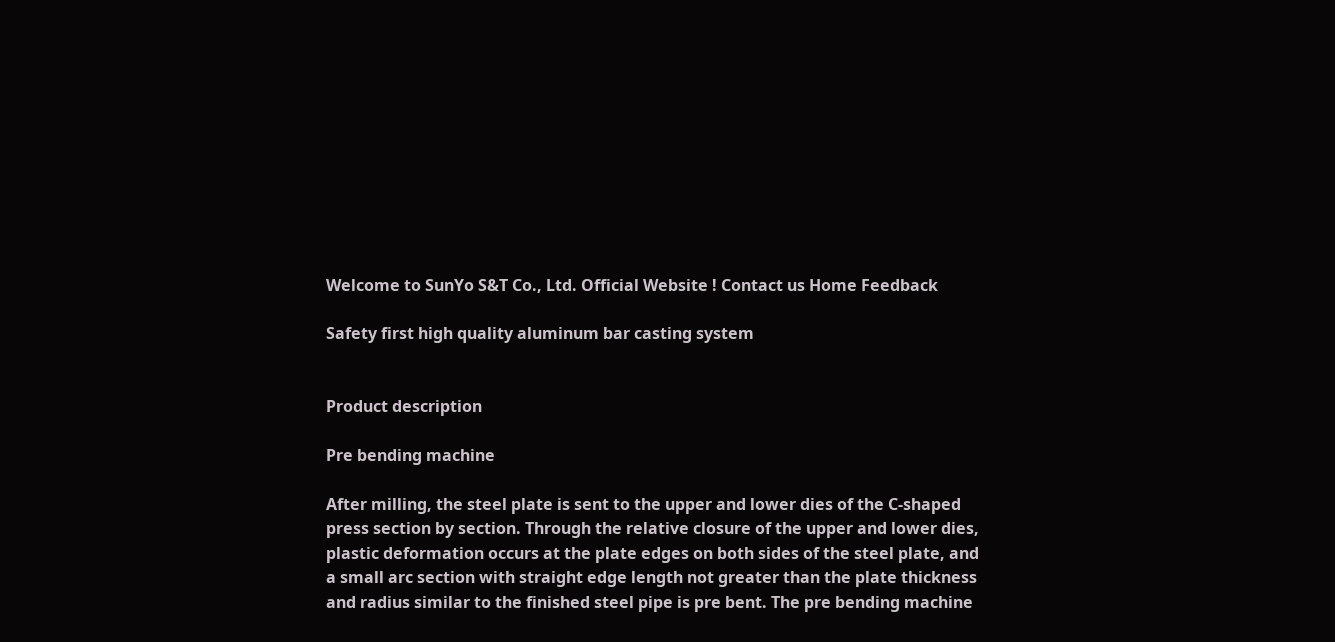Welcome to SunYo S&T Co., Ltd. Official Website ! Contact us Home Feedback

Safety first high quality aluminum bar casting system


Product description

Pre bending machine

After milling, the steel plate is sent to the upper and lower dies of the C-shaped press section by section. Through the relative closure of the upper and lower dies, plastic deformation occurs at the plate edges on both sides of the steel plate, and a small arc section with straight edge length not greater than the plate thickness and radius similar to the finished steel pipe is pre bent. The pre bending machine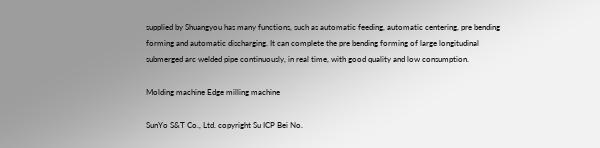supplied by Shuangyou has many functions, such as automatic feeding, automatic centering, pre bending forming and automatic discharging. It can complete the pre bending forming of large longitudinal submerged arc welded pipe continuously, in real time, with good quality and low consumption.

Molding machine Edge milling machine

SunYo S&T Co., Ltd. copyright Su ICP Bei No.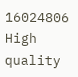16024806 High quality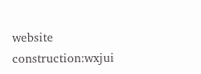website construction:wxjui